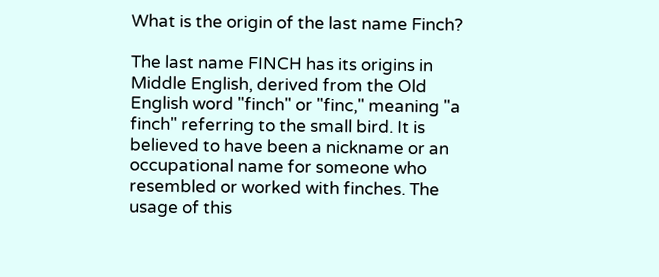What is the origin of the last name Finch?

The last name FINCH has its origins in Middle English, derived from the Old English word "finch" or "finc," meaning "a finch" referring to the small bird. It is believed to have been a nickname or an occupational name for someone who resembled or worked with finches. The usage of this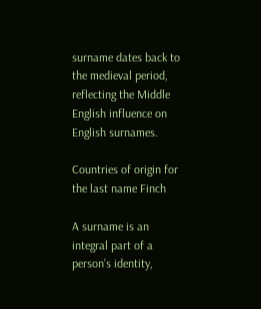surname dates back to the medieval period, reflecting the Middle English influence on English surnames.

Countries of origin for the last name Finch

A surname is an integral part of a person’s identity,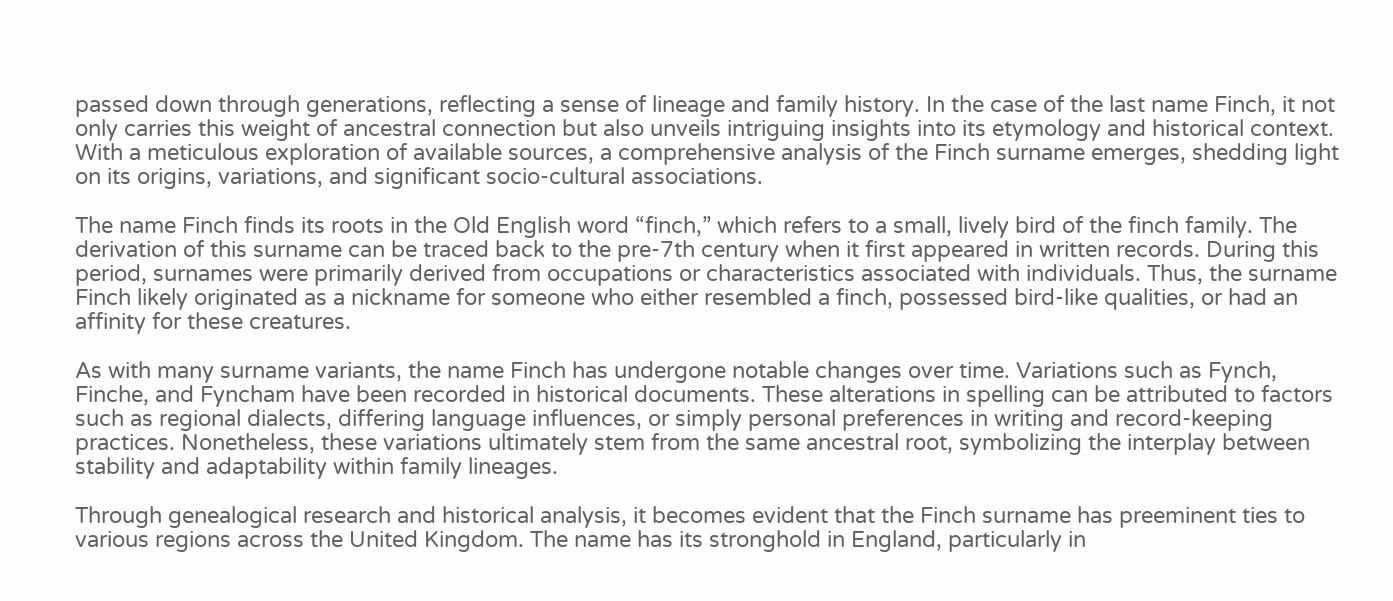passed down through generations, reflecting a sense of lineage and family history. In the case of the last name Finch, it not only carries this weight of ancestral connection but also unveils intriguing insights into its etymology and historical context. With a meticulous exploration of available sources, a comprehensive analysis of the Finch surname emerges, shedding light on its origins, variations, and significant socio-cultural associations.

The name Finch finds its roots in the Old English word “finch,” which refers to a small, lively bird of the finch family. The derivation of this surname can be traced back to the pre-7th century when it first appeared in written records. During this period, surnames were primarily derived from occupations or characteristics associated with individuals. Thus, the surname Finch likely originated as a nickname for someone who either resembled a finch, possessed bird-like qualities, or had an affinity for these creatures.

As with many surname variants, the name Finch has undergone notable changes over time. Variations such as Fynch, Finche, and Fyncham have been recorded in historical documents. These alterations in spelling can be attributed to factors such as regional dialects, differing language influences, or simply personal preferences in writing and record-keeping practices. Nonetheless, these variations ultimately stem from the same ancestral root, symbolizing the interplay between stability and adaptability within family lineages.

Through genealogical research and historical analysis, it becomes evident that the Finch surname has preeminent ties to various regions across the United Kingdom. The name has its stronghold in England, particularly in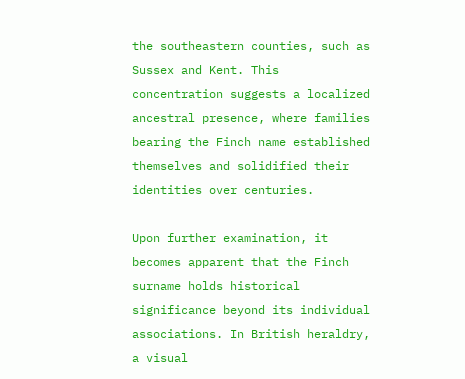the southeastern counties, such as Sussex and Kent. This concentration suggests a localized ancestral presence, where families bearing the Finch name established themselves and solidified their identities over centuries.

Upon further examination, it becomes apparent that the Finch surname holds historical significance beyond its individual associations. In British heraldry, a visual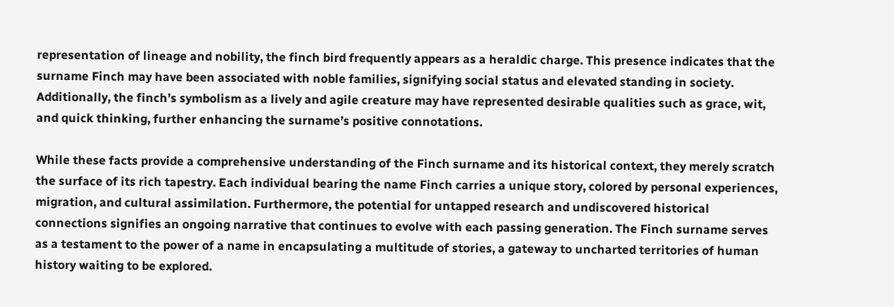representation of lineage and nobility, the finch bird frequently appears as a heraldic charge. This presence indicates that the surname Finch may have been associated with noble families, signifying social status and elevated standing in society. Additionally, the finch’s symbolism as a lively and agile creature may have represented desirable qualities such as grace, wit, and quick thinking, further enhancing the surname’s positive connotations.

While these facts provide a comprehensive understanding of the Finch surname and its historical context, they merely scratch the surface of its rich tapestry. Each individual bearing the name Finch carries a unique story, colored by personal experiences, migration, and cultural assimilation. Furthermore, the potential for untapped research and undiscovered historical connections signifies an ongoing narrative that continues to evolve with each passing generation. The Finch surname serves as a testament to the power of a name in encapsulating a multitude of stories, a gateway to uncharted territories of human history waiting to be explored.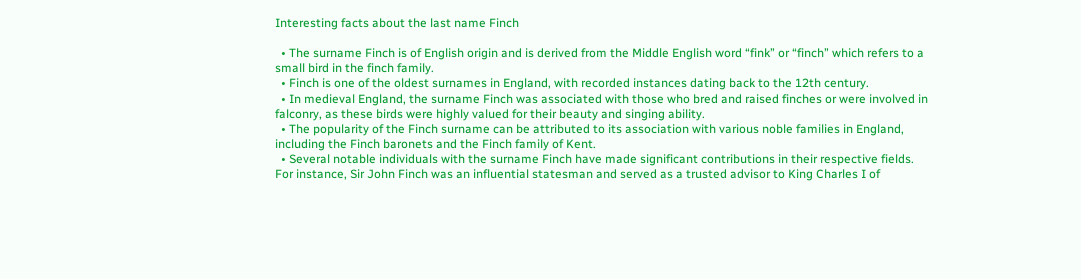Interesting facts about the last name Finch

  • The surname Finch is of English origin and is derived from the Middle English word “fink” or “finch” which refers to a small bird in the finch family.
  • Finch is one of the oldest surnames in England, with recorded instances dating back to the 12th century.
  • In medieval England, the surname Finch was associated with those who bred and raised finches or were involved in falconry, as these birds were highly valued for their beauty and singing ability.
  • The popularity of the Finch surname can be attributed to its association with various noble families in England, including the Finch baronets and the Finch family of Kent.
  • Several notable individuals with the surname Finch have made significant contributions in their respective fields. For instance, Sir John Finch was an influential statesman and served as a trusted advisor to King Charles I of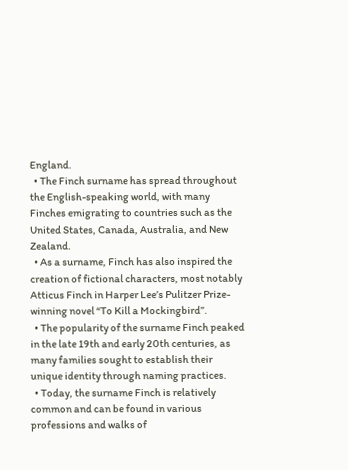England.
  • The Finch surname has spread throughout the English-speaking world, with many Finches emigrating to countries such as the United States, Canada, Australia, and New Zealand.
  • As a surname, Finch has also inspired the creation of fictional characters, most notably Atticus Finch in Harper Lee’s Pulitzer Prize-winning novel “To Kill a Mockingbird”.
  • The popularity of the surname Finch peaked in the late 19th and early 20th centuries, as many families sought to establish their unique identity through naming practices.
  • Today, the surname Finch is relatively common and can be found in various professions and walks of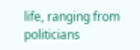life, ranging from politicians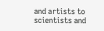and artists to scientists and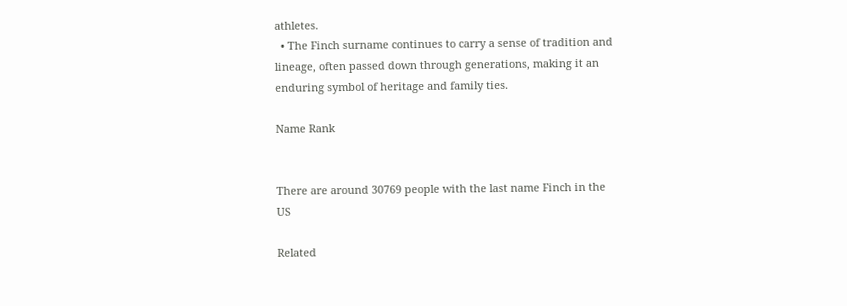athletes.
  • The Finch surname continues to carry a sense of tradition and lineage, often passed down through generations, making it an enduring symbol of heritage and family ties.

Name Rank


There are around 30769 people with the last name Finch in the US

Related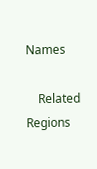Names

    Related Regions